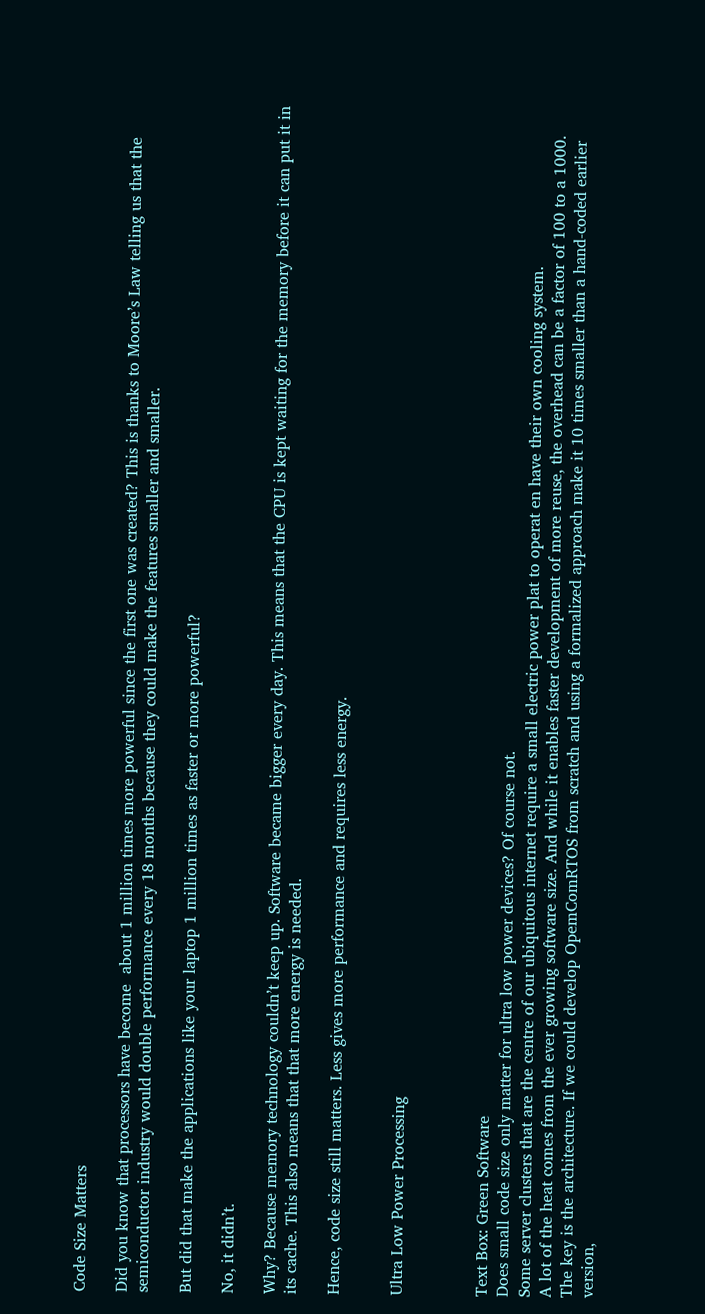Code Size Matters

Did you know that processors have become  about 1 million times more powerful since the first one was created? This is thanks to Moore’s Law telling us that the semiconductor industry would double performance every 18 months because they could make the features smaller and smaller.

But did that make the applications like your laptop 1 million times as faster or more powerful?

No, it didn’t.

Why? Because memory technology couldn’t keep up. Software became bigger every day. This means that the CPU is kept waiting for the memory before it can put it in its cache. This also means that that more energy is needed.

Hence, code size still matters. Less gives more performance and requires less energy.


Ultra Low Power Processing



Text Box: Green Software
Does small code size only matter for ultra low power devices? Of course not.
Some server clusters that are the centre of our ubiquitous internet require a small electric power plat to operat en have their own cooling system.
A lot of the heat comes from the ever growing software size. And while it enables faster development of more reuse, the overhead can be a factor of 100 to a 1000.
The key is the architecture. If we could develop OpemComRTOS from scratch and using a formalized approach make it 10 times smaller than a hand-coded earlier version,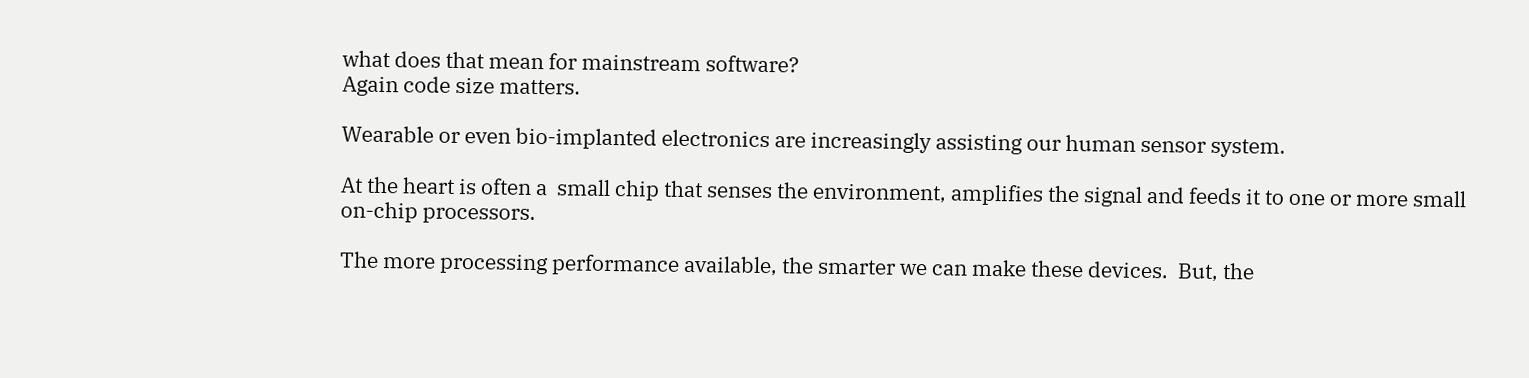what does that mean for mainstream software?
Again code size matters.

Wearable or even bio-implanted electronics are increasingly assisting our human sensor system.

At the heart is often a  small chip that senses the environment, amplifies the signal and feeds it to one or more small on-chip processors.

The more processing performance available, the smarter we can make these devices.  But, the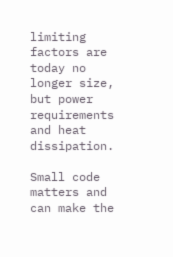limiting factors are today no longer size, but power requirements and heat dissipation.

Small code matters and can make the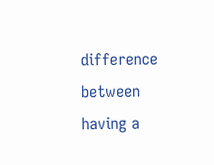difference between having a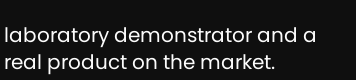laboratory demonstrator and a real product on the market.